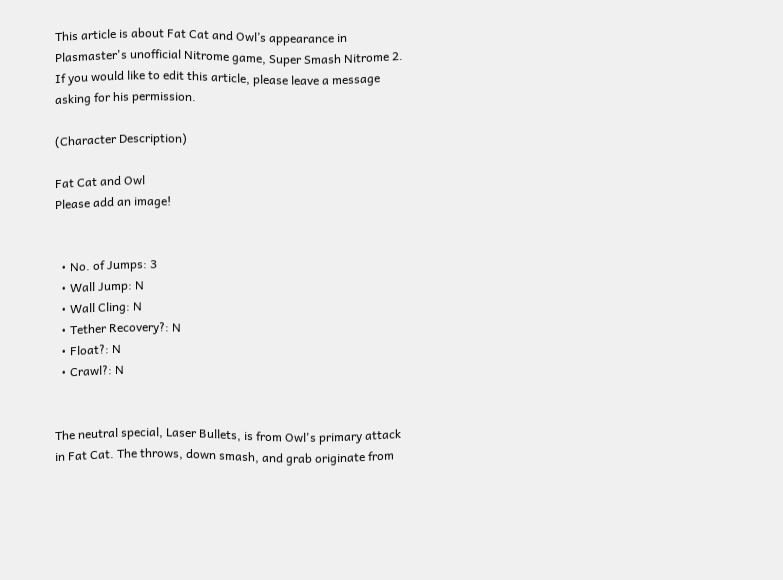This article is about Fat Cat and Owl’s appearance in Plasmaster's unofficial Nitrome game, Super Smash Nitrome 2. If you would like to edit this article, please leave a message asking for his permission.

(Character Description)

Fat Cat and Owl
Please add an image!


  • No. of Jumps: 3
  • Wall Jump: N
  • Wall Cling: N
  • Tether Recovery?: N
  • Float?: N
  • Crawl?: N


The neutral special, Laser Bullets, is from Owl's primary attack in Fat Cat. The throws, down smash, and grab originate from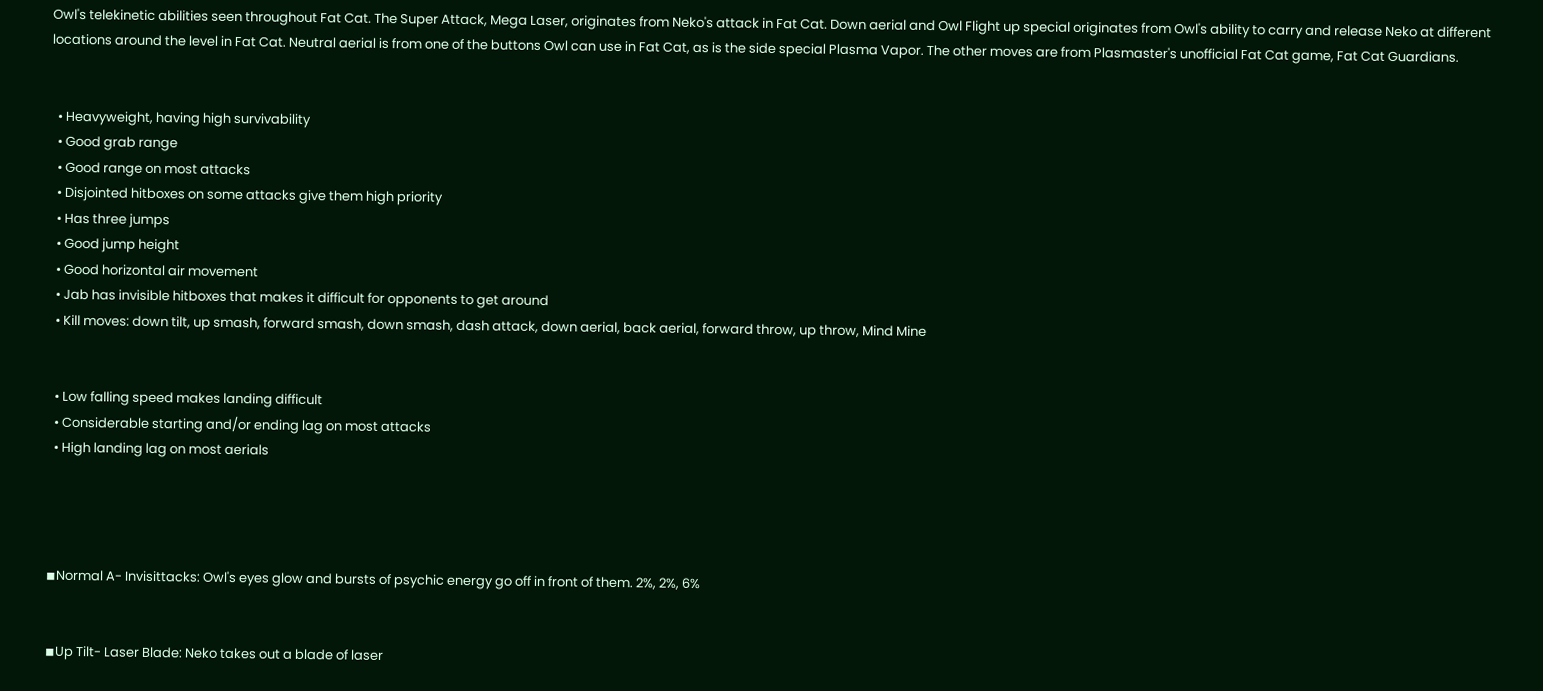Owl's telekinetic abilities seen throughout Fat Cat. The Super Attack, Mega Laser, originates from Neko's attack in Fat Cat. Down aerial and Owl Flight up special originates from Owl's ability to carry and release Neko at different locations around the level in Fat Cat. Neutral aerial is from one of the buttons Owl can use in Fat Cat, as is the side special Plasma Vapor. The other moves are from Plasmaster's unofficial Fat Cat game, Fat Cat Guardians.


  • Heavyweight, having high survivability
  • Good grab range
  • Good range on most attacks
  • Disjointed hitboxes on some attacks give them high priority
  • Has three jumps
  • Good jump height
  • Good horizontal air movement
  • Jab has invisible hitboxes that makes it difficult for opponents to get around
  • Kill moves: down tilt, up smash, forward smash, down smash, dash attack, down aerial, back aerial, forward throw, up throw, Mind Mine


  • Low falling speed makes landing difficult
  • Considerable starting and/or ending lag on most attacks
  • High landing lag on most aerials




◾Normal A- Invisittacks: Owl's eyes glow and bursts of psychic energy go off in front of them. 2%, 2%, 6%


◾Up Tilt- Laser Blade: Neko takes out a blade of laser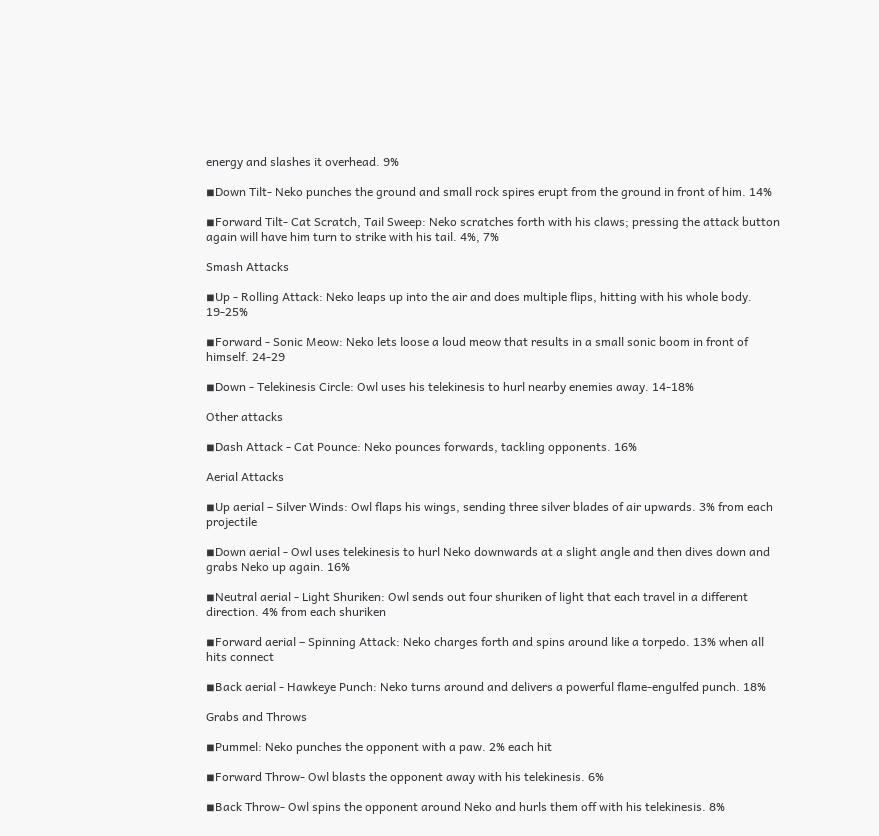energy and slashes it overhead. 9%

◾Down Tilt- Neko punches the ground and small rock spires erupt from the ground in front of him. 14%

◾Forward Tilt- Cat Scratch, Tail Sweep: Neko scratches forth with his claws; pressing the attack button again will have him turn to strike with his tail. 4%, 7%

Smash Attacks

◾Up - Rolling Attack: Neko leaps up into the air and does multiple flips, hitting with his whole body. 19-25%

◾Forward - Sonic Meow: Neko lets loose a loud meow that results in a small sonic boom in front of himself. 24-29

◾Down - Telekinesis Circle: Owl uses his telekinesis to hurl nearby enemies away. 14-18%

Other attacks

◾Dash Attack - Cat Pounce: Neko pounces forwards, tackling opponents. 16%

Aerial Attacks

◾Up aerial – Silver Winds: Owl flaps his wings, sending three silver blades of air upwards. 3% from each projectile

◾Down aerial - Owl uses telekinesis to hurl Neko downwards at a slight angle and then dives down and grabs Neko up again. 16%

◾Neutral aerial - Light Shuriken: Owl sends out four shuriken of light that each travel in a different direction. 4% from each shuriken

◾Forward aerial – Spinning Attack: Neko charges forth and spins around like a torpedo. 13% when all hits connect

◾Back aerial - Hawkeye Punch: Neko turns around and delivers a powerful flame-engulfed punch. 18%

Grabs and Throws

◾Pummel: Neko punches the opponent with a paw. 2% each hit

◾Forward Throw- Owl blasts the opponent away with his telekinesis. 6%

◾Back Throw- Owl spins the opponent around Neko and hurls them off with his telekinesis. 8%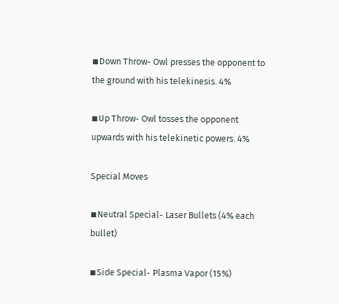◾Down Throw- Owl presses the opponent to the ground with his telekinesis. 4%

◾Up Throw- Owl tosses the opponent upwards with his telekinetic powers. 4%

Special Moves

◾Neutral Special- Laser Bullets (4% each bullet)

◾Side Special- Plasma Vapor (15%)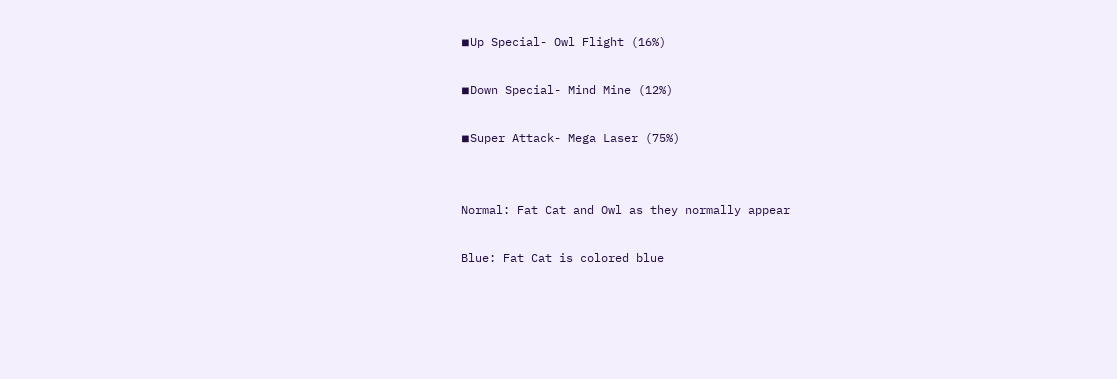◾Up Special- Owl Flight (16%)

◾Down Special- Mind Mine (12%)

◾Super Attack- Mega Laser (75%)


Normal: Fat Cat and Owl as they normally appear

Blue: Fat Cat is colored blue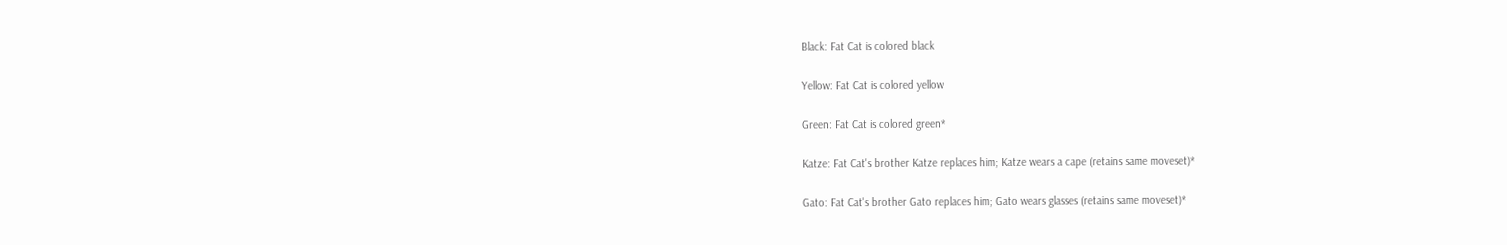Black: Fat Cat is colored black

Yellow: Fat Cat is colored yellow

Green: Fat Cat is colored green*

Katze: Fat Cat's brother Katze replaces him; Katze wears a cape (retains same moveset)*

Gato: Fat Cat's brother Gato replaces him; Gato wears glasses (retains same moveset)*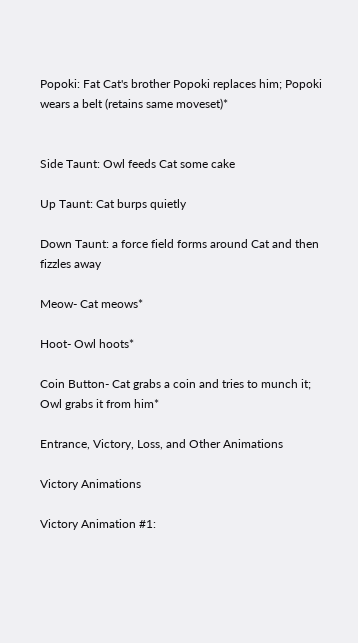Popoki: Fat Cat's brother Popoki replaces him; Popoki wears a belt (retains same moveset)*


Side Taunt: Owl feeds Cat some cake

Up Taunt: Cat burps quietly

Down Taunt: a force field forms around Cat and then fizzles away

Meow- Cat meows*

Hoot- Owl hoots*

Coin Button- Cat grabs a coin and tries to munch it; Owl grabs it from him*

Entrance, Victory, Loss, and Other Animations

Victory Animations

Victory Animation #1: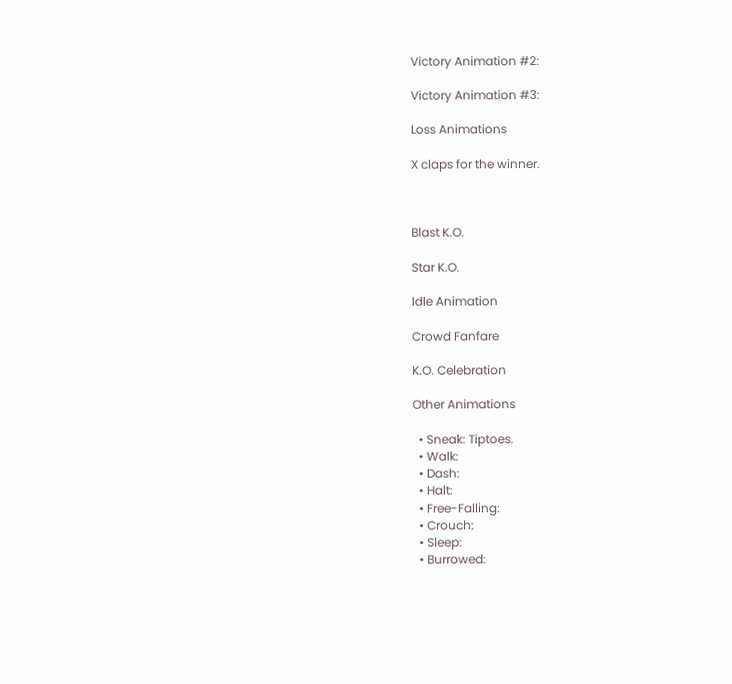Victory Animation #2:

Victory Animation #3:

Loss Animations

X claps for the winner.



Blast K.O.

Star K.O.

Idle Animation

Crowd Fanfare

K.O. Celebration

Other Animations

  • Sneak: Tiptoes.
  • Walk:
  • Dash:
  • Halt:
  • Free-Falling:
  • Crouch:
  • Sleep:
  • Burrowed: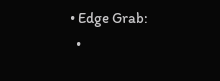• Edge Grab:
  •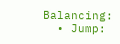Balancing:
  • Jump: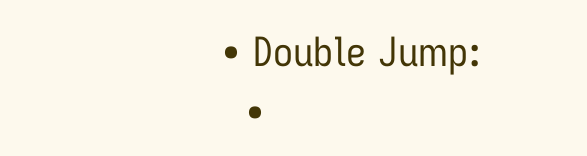• Double Jump:
  •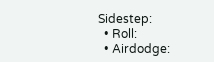Sidestep:
  • Roll:
  • Airdodge: